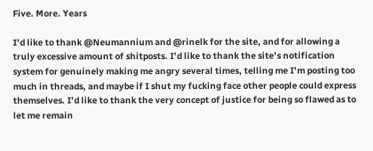Five. More. Years

I’d like to thank @Neumannium and @rinelk for the site, and for allowing a truly excessive amount of shitposts. I’d like to thank the site’s notification system for genuinely making me angry several times, telling me I’m posting too much in threads, and maybe if I shut my fucking face other people could express themselves. I’d like to thank the very concept of justice for being so flawed as to let me remain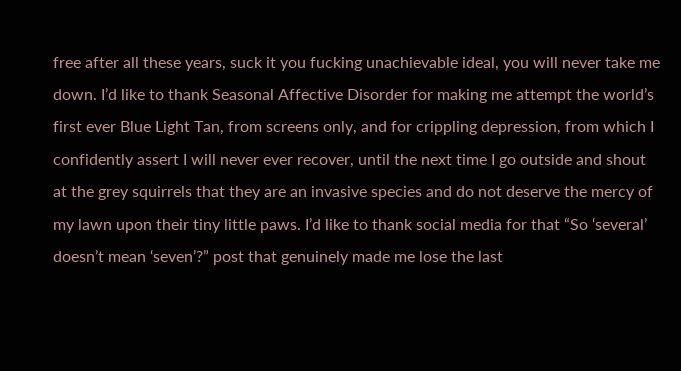free after all these years, suck it you fucking unachievable ideal, you will never take me down. I’d like to thank Seasonal Affective Disorder for making me attempt the world’s first ever Blue Light Tan, from screens only, and for crippling depression, from which I confidently assert I will never ever recover, until the next time I go outside and shout at the grey squirrels that they are an invasive species and do not deserve the mercy of my lawn upon their tiny little paws. I’d like to thank social media for that “So ‘several’ doesn’t mean ‘seven’?” post that genuinely made me lose the last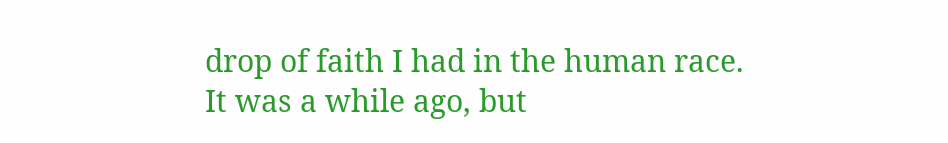drop of faith I had in the human race. It was a while ago, but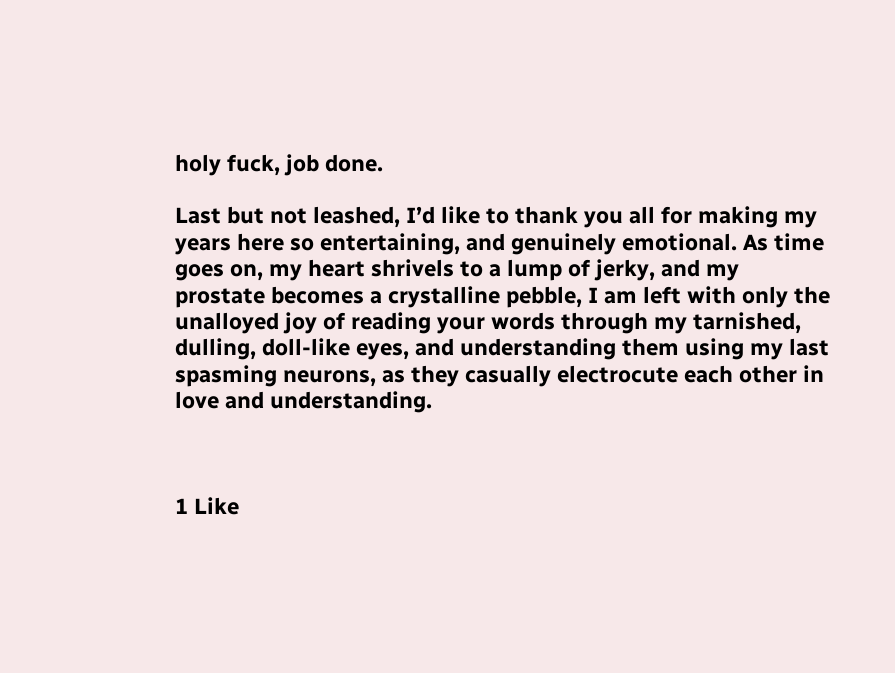holy fuck, job done.

Last but not leashed, I’d like to thank you all for making my years here so entertaining, and genuinely emotional. As time goes on, my heart shrivels to a lump of jerky, and my prostate becomes a crystalline pebble, I am left with only the unalloyed joy of reading your words through my tarnished, dulling, doll-like eyes, and understanding them using my last spasming neurons, as they casually electrocute each other in love and understanding.



1 Like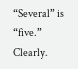“Several” is “five.” Clearly.